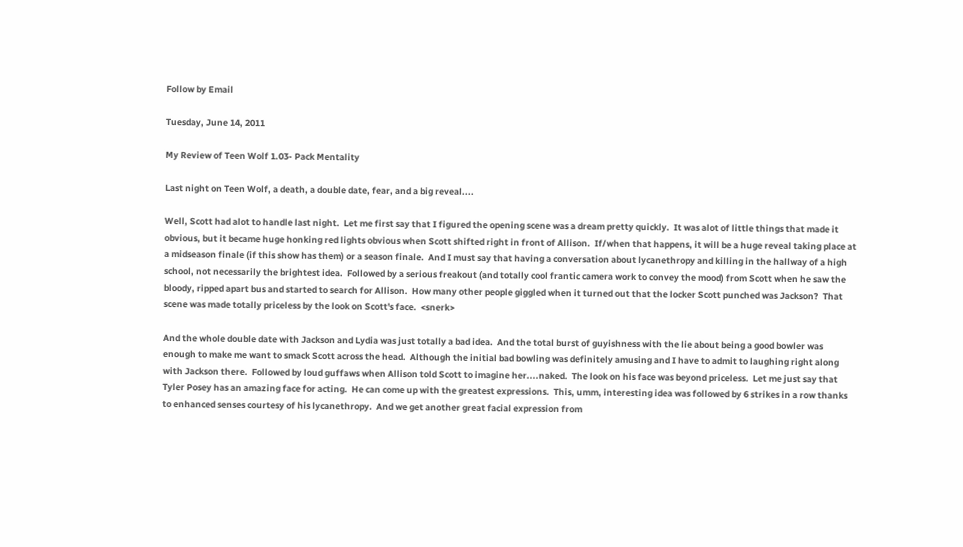Follow by Email

Tuesday, June 14, 2011

My Review of Teen Wolf 1.03- Pack Mentality

Last night on Teen Wolf, a death, a double date, fear, and a big reveal....

Well, Scott had alot to handle last night.  Let me first say that I figured the opening scene was a dream pretty quickly.  It was alot of little things that made it obvious, but it became huge honking red lights obvious when Scott shifted right in front of Allison.  If/when that happens, it will be a huge reveal taking place at a midseason finale (if this show has them) or a season finale.  And I must say that having a conversation about lycanethropy and killing in the hallway of a high school, not necessarily the brightest idea.  Followed by a serious freakout (and totally cool frantic camera work to convey the mood) from Scott when he saw the bloody, ripped apart bus and started to search for Allison.  How many other people giggled when it turned out that the locker Scott punched was Jackson?  That scene was made totally priceless by the look on Scott's face.  <snerk>

And the whole double date with Jackson and Lydia was just totally a bad idea.  And the total burst of guyishness with the lie about being a good bowler was enough to make me want to smack Scott across the head.  Although the initial bad bowling was definitely amusing and I have to admit to laughing right along with Jackson there.  Followed by loud guffaws when Allison told Scott to imagine her....naked.  The look on his face was beyond priceless.  Let me just say that Tyler Posey has an amazing face for acting.  He can come up with the greatest expressions.  This, umm, interesting idea was followed by 6 strikes in a row thanks to enhanced senses courtesy of his lycanethropy.  And we get another great facial expression from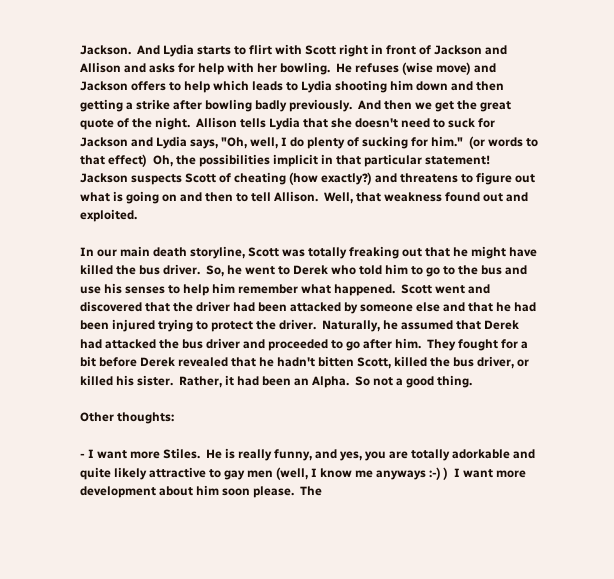Jackson.  And Lydia starts to flirt with Scott right in front of Jackson and Allison and asks for help with her bowling.  He refuses (wise move) and Jackson offers to help which leads to Lydia shooting him down and then getting a strike after bowling badly previously.  And then we get the great quote of the night.  Allison tells Lydia that she doesn't need to suck for Jackson and Lydia says, "Oh, well, I do plenty of sucking for him."  (or words to that effect)  Oh, the possibilities implicit in that particular statement!  Jackson suspects Scott of cheating (how exactly?) and threatens to figure out what is going on and then to tell Allison.  Well, that weakness found out and exploited.

In our main death storyline, Scott was totally freaking out that he might have killed the bus driver.  So, he went to Derek who told him to go to the bus and use his senses to help him remember what happened.  Scott went and discovered that the driver had been attacked by someone else and that he had been injured trying to protect the driver.  Naturally, he assumed that Derek had attacked the bus driver and proceeded to go after him.  They fought for a bit before Derek revealed that he hadn't bitten Scott, killed the bus driver, or killed his sister.  Rather, it had been an Alpha.  So not a good thing.

Other thoughts:

- I want more Stiles.  He is really funny, and yes, you are totally adorkable and quite likely attractive to gay men (well, I know me anyways :-) )  I want more development about him soon please.  The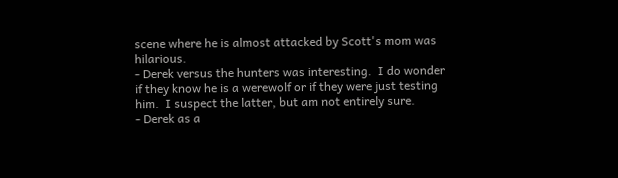scene where he is almost attacked by Scott's mom was hilarious.
- Derek versus the hunters was interesting.  I do wonder if they know he is a werewolf or if they were just testing him.  I suspect the latter, but am not entirely sure.
- Derek as a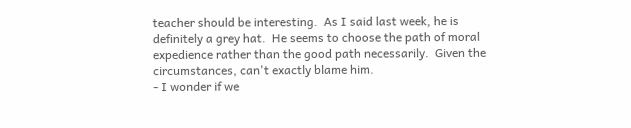teacher should be interesting.  As I said last week, he is definitely a grey hat.  He seems to choose the path of moral expedience rather than the good path necessarily.  Given the circumstances, can't exactly blame him.
- I wonder if we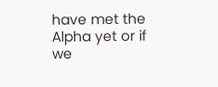have met the Alpha yet or if we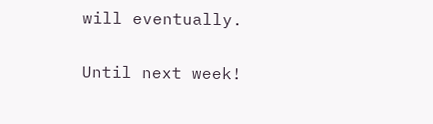will eventually.

Until next week!